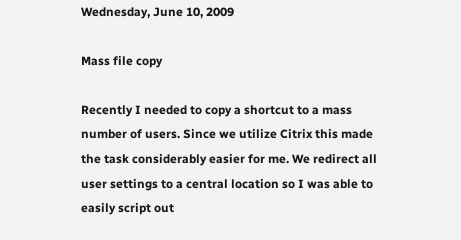Wednesday, June 10, 2009

Mass file copy

Recently I needed to copy a shortcut to a mass number of users. Since we utilize Citrix this made the task considerably easier for me. We redirect all user settings to a central location so I was able to easily script out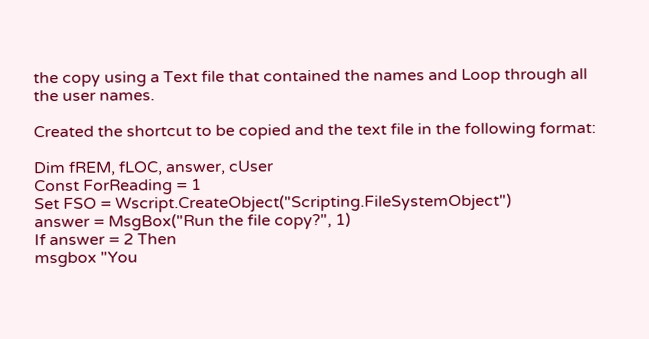the copy using a Text file that contained the names and Loop through all the user names.

Created the shortcut to be copied and the text file in the following format:

Dim fREM, fLOC, answer, cUser
Const ForReading = 1
Set FSO = Wscript.CreateObject("Scripting.FileSystemObject")
answer = MsgBox("Run the file copy?", 1)
If answer = 2 Then
msgbox "You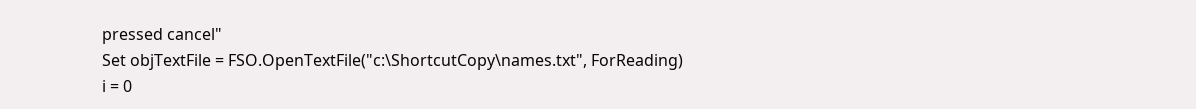pressed cancel"
Set objTextFile = FSO.OpenTextFile("c:\ShortcutCopy\names.txt", ForReading)
i = 0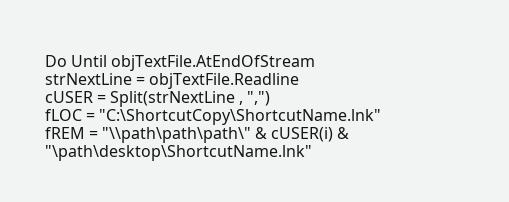Do Until objTextFile.AtEndOfStream
strNextLine = objTextFile.Readline
cUSER = Split(strNextLine , ",")
fLOC = "C:\ShortcutCopy\ShortcutName.lnk"
fREM = "\\path\path\path\" & cUSER(i) & "\path\desktop\ShortcutName.lnk"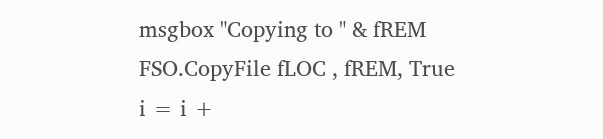msgbox "Copying to " & fREM
FSO.CopyFile fLOC , fREM, True
i = i +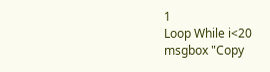1
Loop While i<20
msgbox "Copy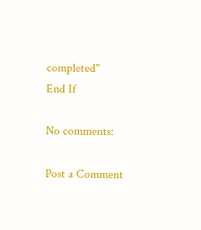completed"
End If

No comments:

Post a Comment